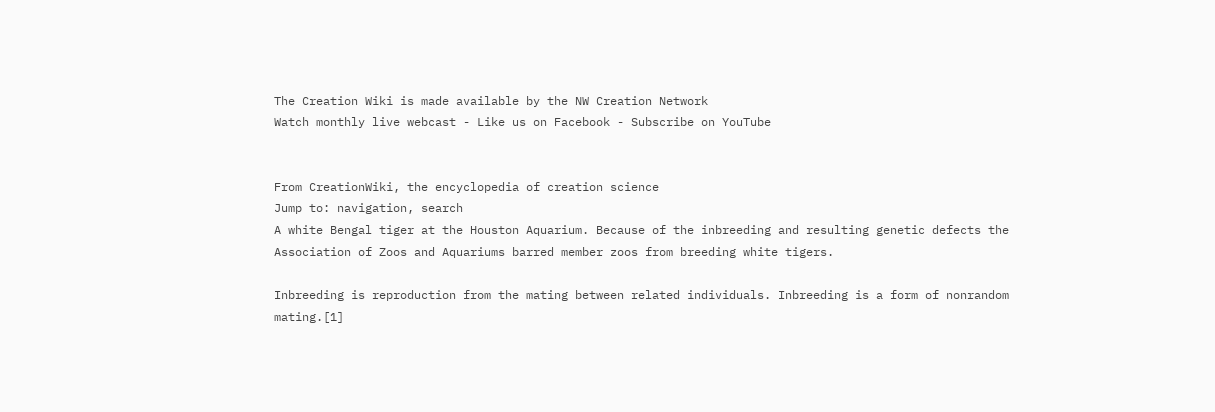The Creation Wiki is made available by the NW Creation Network
Watch monthly live webcast - Like us on Facebook - Subscribe on YouTube


From CreationWiki, the encyclopedia of creation science
Jump to: navigation, search
A white Bengal tiger at the Houston Aquarium. Because of the inbreeding and resulting genetic defects the Association of Zoos and Aquariums barred member zoos from breeding white tigers.

Inbreeding is reproduction from the mating between related individuals. Inbreeding is a form of nonrandom mating.[1]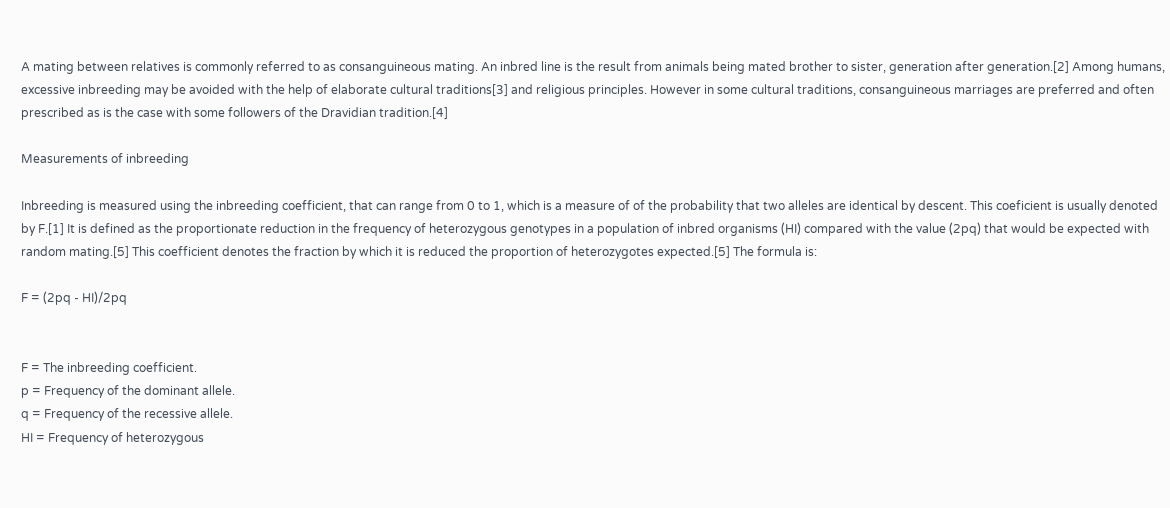A mating between relatives is commonly referred to as consanguineous mating. An inbred line is the result from animals being mated brother to sister, generation after generation.[2] Among humans, excessive inbreeding may be avoided with the help of elaborate cultural traditions[3] and religious principles. However in some cultural traditions, consanguineous marriages are preferred and often prescribed as is the case with some followers of the Dravidian tradition.[4]

Measurements of inbreeding

Inbreeding is measured using the inbreeding coefficient, that can range from 0 to 1, which is a measure of of the probability that two alleles are identical by descent. This coeficient is usually denoted by F.[1] It is defined as the proportionate reduction in the frequency of heterozygous genotypes in a population of inbred organisms (HI) compared with the value (2pq) that would be expected with random mating.[5] This coefficient denotes the fraction by which it is reduced the proportion of heterozygotes expected.[5] The formula is:

F = (2pq - HI)/2pq


F = The inbreeding coefficient.
p = Frequency of the dominant allele.
q = Frequency of the recessive allele.
HI = Frequency of heterozygous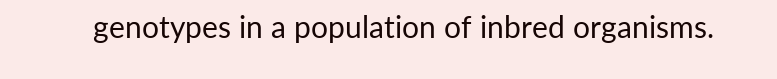genotypes in a population of inbred organisms.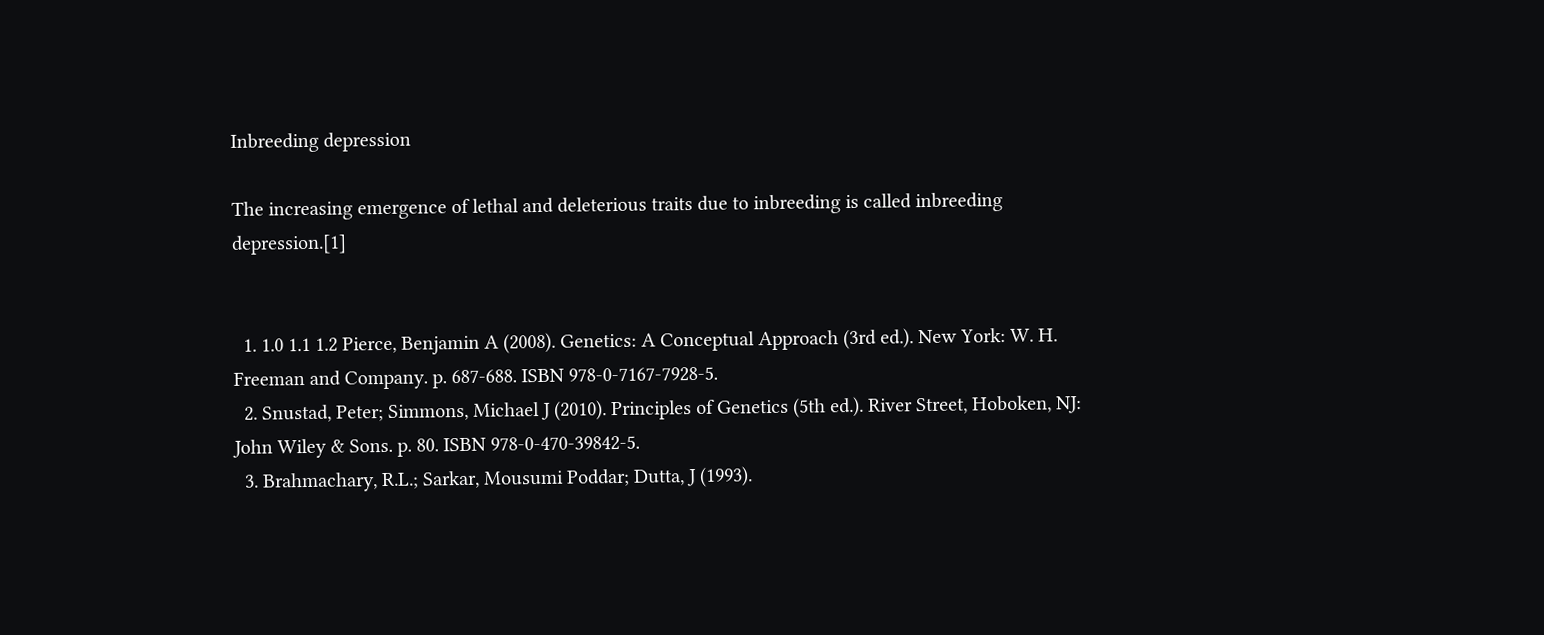Inbreeding depression

The increasing emergence of lethal and deleterious traits due to inbreeding is called inbreeding depression.[1]


  1. 1.0 1.1 1.2 Pierce, Benjamin A (2008). Genetics: A Conceptual Approach (3rd ed.). New York: W. H. Freeman and Company. p. 687-688. ISBN 978-0-7167-7928-5.
  2. Snustad, Peter; Simmons, Michael J (2010). Principles of Genetics (5th ed.). River Street, Hoboken, NJ: John Wiley & Sons. p. 80. ISBN 978-0-470-39842-5.
  3. Brahmachary, R.L.; Sarkar, Mousumi Poddar; Dutta, J (1993).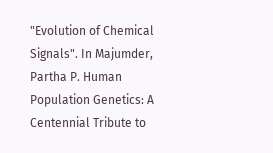"Evolution of Chemical Signals". In Majumder, Partha P. Human Population Genetics: A Centennial Tribute to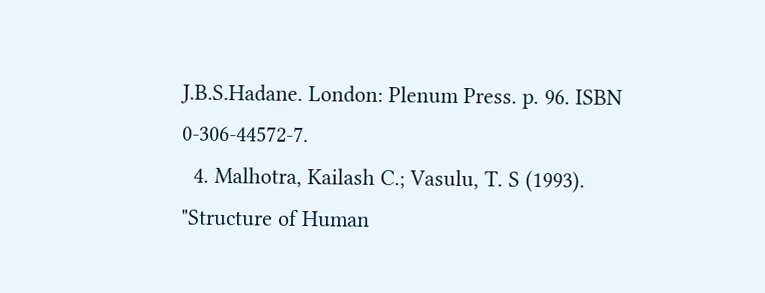J.B.S.Hadane. London: Plenum Press. p. 96. ISBN 0-306-44572-7.
  4. Malhotra, Kailash C.; Vasulu, T. S (1993). "Structure of Human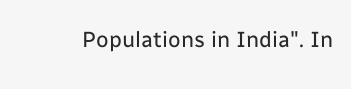Populations in India". In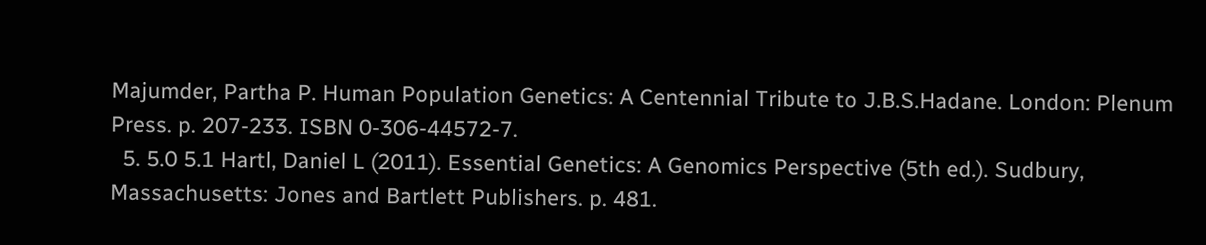Majumder, Partha P. Human Population Genetics: A Centennial Tribute to J.B.S.Hadane. London: Plenum Press. p. 207-233. ISBN 0-306-44572-7.
  5. 5.0 5.1 Hartl, Daniel L (2011). Essential Genetics: A Genomics Perspective (5th ed.). Sudbury, Massachusetts: Jones and Bartlett Publishers. p. 481.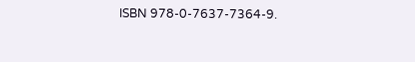ISBN 978-0-7637-7364-9.